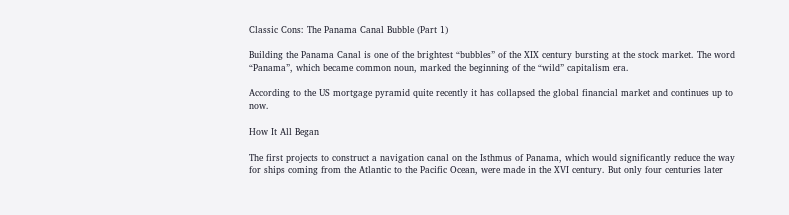Classic Cons: The Panama Canal Bubble (Part 1)

Building the Panama Canal is one of the brightest “bubbles” of the XIX century bursting at the stock market. The word “Panama”, which became common noun, marked the beginning of the “wild” capitalism era.

According to the US mortgage pyramid quite recently it has collapsed the global financial market and continues up to now.

How It All Began

The first projects to construct a navigation canal on the Isthmus of Panama, which would significantly reduce the way for ships coming from the Atlantic to the Pacific Ocean, were made in the XVI century. But only four centuries later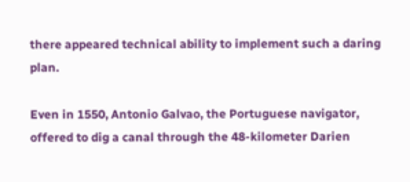there appeared technical ability to implement such a daring plan.

Even in 1550, Antonio Galvao, the Portuguese navigator, offered to dig a canal through the 48-kilometer Darien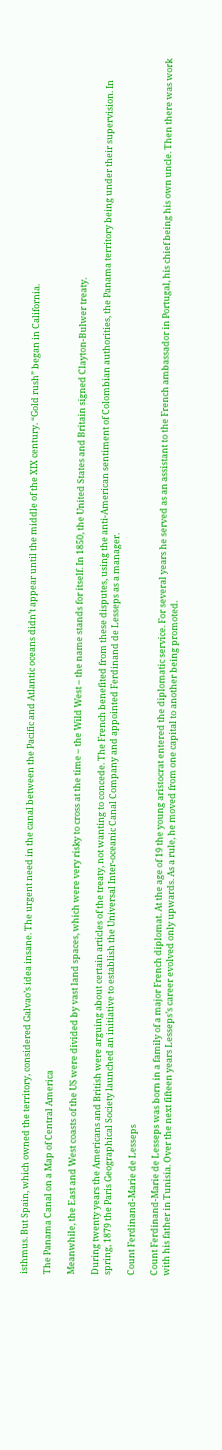isthmus. But Spain, which owned the territory, considered Galvao’s idea insane. The urgent need in the canal between the Pacific and Atlantic oceans didn’t appear until the middle of the XIX century. “Gold rush” began in California.

The Panama Canal on a Map of Central America

Meanwhile, the East and West coasts of the US were divided by vast land spaces, which were very risky to cross at the time – the Wild West – the name stands for itself. In 1850, the United States and Britain signed Clayton-Bulwer treaty.

During twenty years the Americans and British were arguing about certain articles of the treaty, not wanting to concede. The French benefited from these disputes, using the anti-American sentiment of Colombian authorities, the Panama territory being under their supervision. In spring, 1879 the Paris Geographical Society launched an initiative to establish the Universal Inter-oceanic Canal Company and appointed Ferdinand de Lesseps as a manager.

Count Ferdinand-Marie de Lesseps

Count Ferdinand-Marie de Lesseps was born in a family of a major French diplomat. At the age of 19 the young aristocrat entered the diplomatic service. For several years he served as an assistant to the French ambassador in Portugal, his chief being his own uncle. Then there was work with his father in Tunisia. Over the next fifteen years Lesseps’s career evolved only upwards. As a rule, he moved from one capital to another being promoted.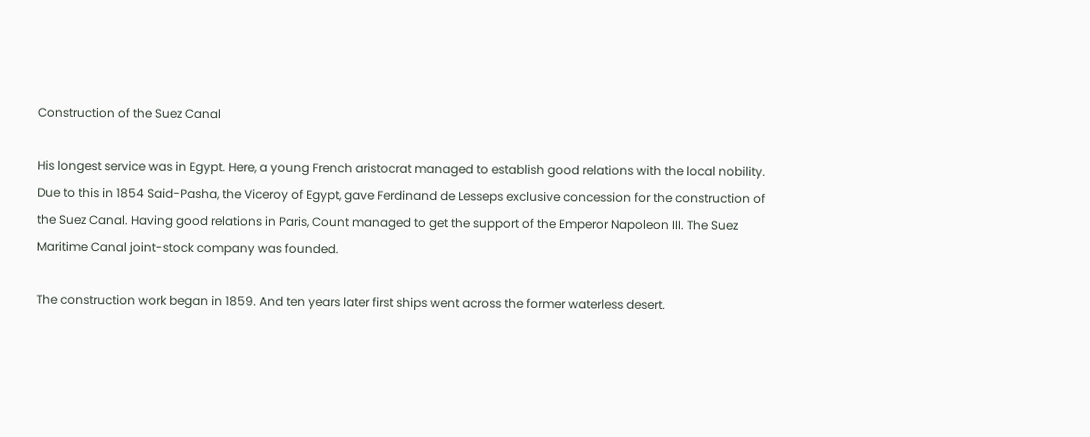Construction of the Suez Canal

His longest service was in Egypt. Here, a young French aristocrat managed to establish good relations with the local nobility. Due to this in 1854 Said-Pasha, the Viceroy of Egypt, gave Ferdinand de Lesseps exclusive concession for the construction of the Suez Canal. Having good relations in Paris, Count managed to get the support of the Emperor Napoleon III. The Suez Maritime Canal joint-stock company was founded.

The construction work began in 1859. And ten years later first ships went across the former waterless desert.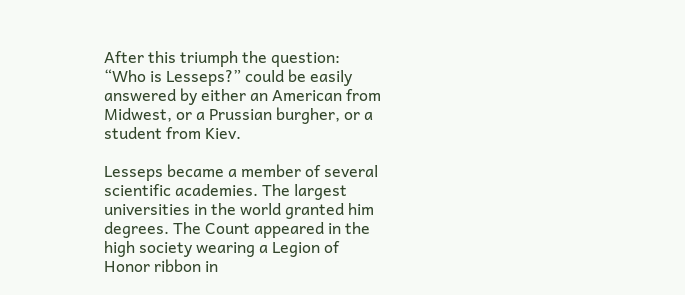After this triumph the question: “Who is Lesseps?” could be easily answered by either an American from Midwest, or a Prussian burgher, or a student from Kiev.

Lesseps became a member of several scientific academies. The largest universities in the world granted him degrees. The Count appeared in the high society wearing a Legion of Honor ribbon in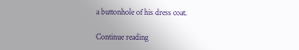a buttonhole of his dress coat.

Continue reading